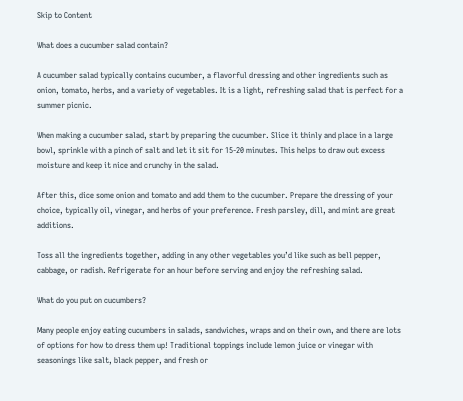Skip to Content

What does a cucumber salad contain?

A cucumber salad typically contains cucumber, a flavorful dressing and other ingredients such as onion, tomato, herbs, and a variety of vegetables. It is a light, refreshing salad that is perfect for a summer picnic.

When making a cucumber salad, start by preparing the cucumber. Slice it thinly and place in a large bowl, sprinkle with a pinch of salt and let it sit for 15-20 minutes. This helps to draw out excess moisture and keep it nice and crunchy in the salad.

After this, dice some onion and tomato and add them to the cucumber. Prepare the dressing of your choice, typically oil, vinegar, and herbs of your preference. Fresh parsley, dill, and mint are great additions.

Toss all the ingredients together, adding in any other vegetables you’d like such as bell pepper, cabbage, or radish. Refrigerate for an hour before serving and enjoy the refreshing salad.

What do you put on cucumbers?

Many people enjoy eating cucumbers in salads, sandwiches, wraps and on their own, and there are lots of options for how to dress them up! Traditional toppings include lemon juice or vinegar with seasonings like salt, black pepper, and fresh or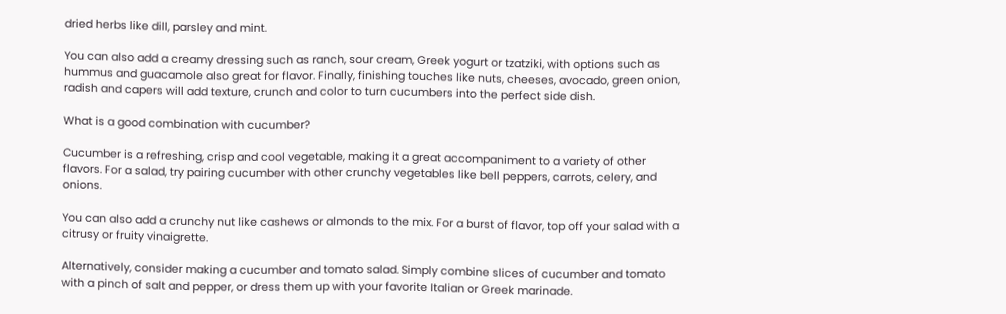dried herbs like dill, parsley and mint.

You can also add a creamy dressing such as ranch, sour cream, Greek yogurt or tzatziki, with options such as hummus and guacamole also great for flavor. Finally, finishing touches like nuts, cheeses, avocado, green onion, radish and capers will add texture, crunch and color to turn cucumbers into the perfect side dish.

What is a good combination with cucumber?

Cucumber is a refreshing, crisp and cool vegetable, making it a great accompaniment to a variety of other flavors. For a salad, try pairing cucumber with other crunchy vegetables like bell peppers, carrots, celery, and onions.

You can also add a crunchy nut like cashews or almonds to the mix. For a burst of flavor, top off your salad with a citrusy or fruity vinaigrette.

Alternatively, consider making a cucumber and tomato salad. Simply combine slices of cucumber and tomato with a pinch of salt and pepper, or dress them up with your favorite Italian or Greek marinade.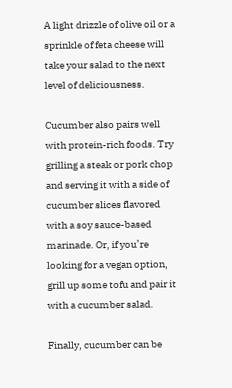A light drizzle of olive oil or a sprinkle of feta cheese will take your salad to the next level of deliciousness.

Cucumber also pairs well with protein-rich foods. Try grilling a steak or pork chop and serving it with a side of cucumber slices flavored with a soy sauce-based marinade. Or, if you’re looking for a vegan option, grill up some tofu and pair it with a cucumber salad.

Finally, cucumber can be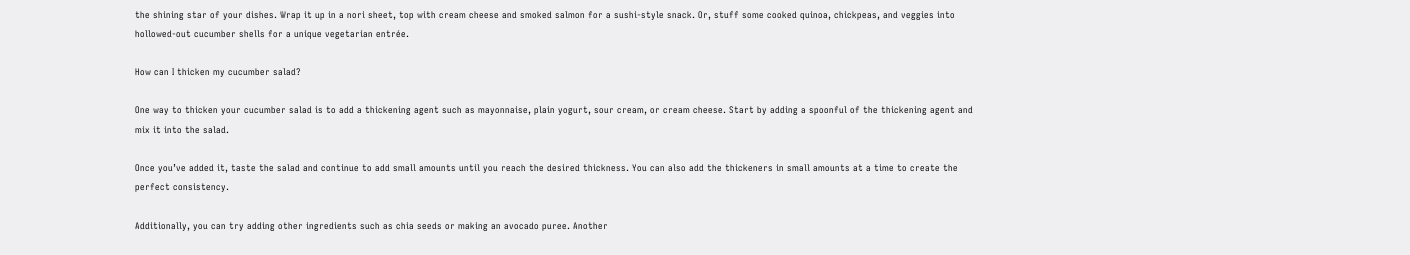the shining star of your dishes. Wrap it up in a nori sheet, top with cream cheese and smoked salmon for a sushi-style snack. Or, stuff some cooked quinoa, chickpeas, and veggies into hollowed-out cucumber shells for a unique vegetarian entrée.

How can I thicken my cucumber salad?

One way to thicken your cucumber salad is to add a thickening agent such as mayonnaise, plain yogurt, sour cream, or cream cheese. Start by adding a spoonful of the thickening agent and mix it into the salad.

Once you’ve added it, taste the salad and continue to add small amounts until you reach the desired thickness. You can also add the thickeners in small amounts at a time to create the perfect consistency.

Additionally, you can try adding other ingredients such as chia seeds or making an avocado puree. Another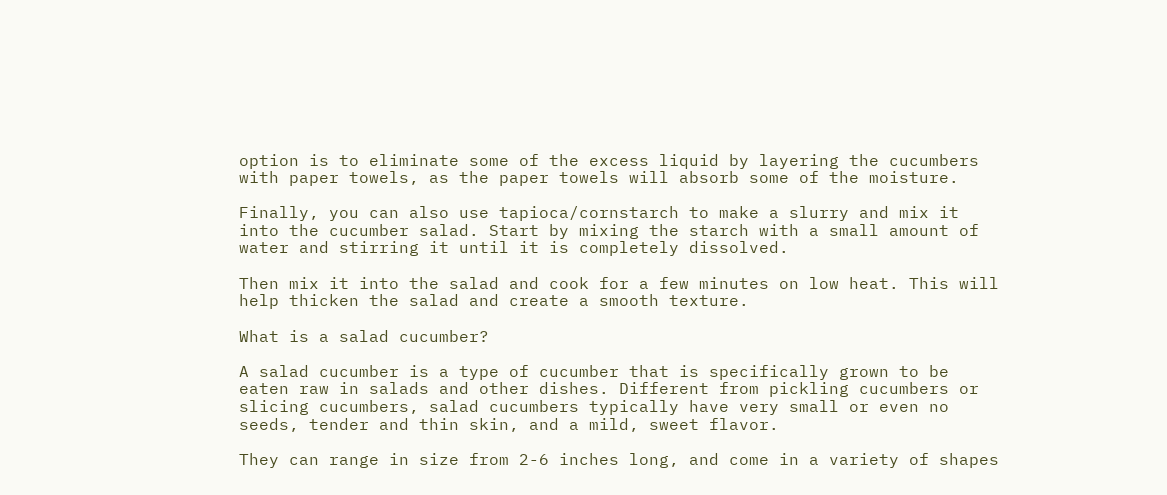option is to eliminate some of the excess liquid by layering the cucumbers with paper towels, as the paper towels will absorb some of the moisture.

Finally, you can also use tapioca/cornstarch to make a slurry and mix it into the cucumber salad. Start by mixing the starch with a small amount of water and stirring it until it is completely dissolved.

Then mix it into the salad and cook for a few minutes on low heat. This will help thicken the salad and create a smooth texture.

What is a salad cucumber?

A salad cucumber is a type of cucumber that is specifically grown to be eaten raw in salads and other dishes. Different from pickling cucumbers or slicing cucumbers, salad cucumbers typically have very small or even no seeds, tender and thin skin, and a mild, sweet flavor.

They can range in size from 2-6 inches long, and come in a variety of shapes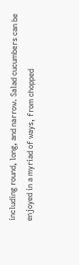including round, long, and narrow. Salad cucumbers can be enjoyed in a myriad of ways, from chopped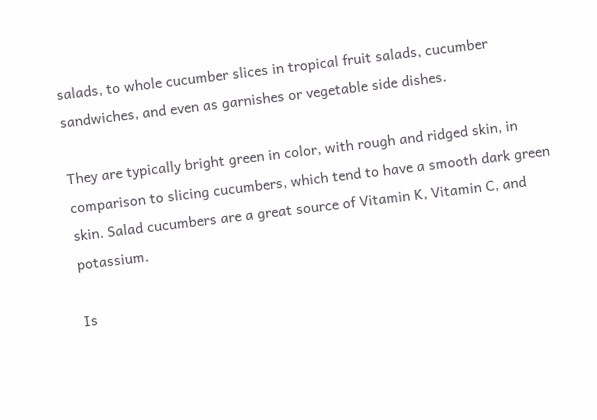salads, to whole cucumber slices in tropical fruit salads, cucumber sandwiches, and even as garnishes or vegetable side dishes.

They are typically bright green in color, with rough and ridged skin, in comparison to slicing cucumbers, which tend to have a smooth dark green skin. Salad cucumbers are a great source of Vitamin K, Vitamin C, and potassium.

Is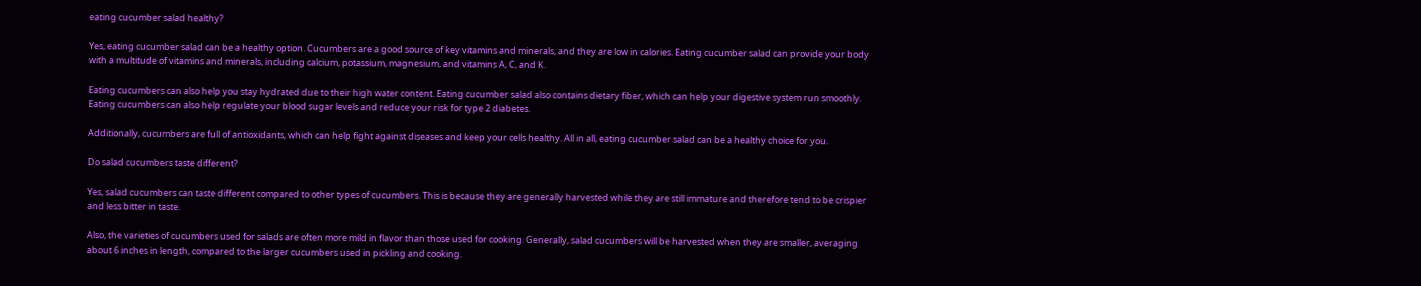eating cucumber salad healthy?

Yes, eating cucumber salad can be a healthy option. Cucumbers are a good source of key vitamins and minerals, and they are low in calories. Eating cucumber salad can provide your body with a multitude of vitamins and minerals, including calcium, potassium, magnesium, and vitamins A, C, and K.

Eating cucumbers can also help you stay hydrated due to their high water content. Eating cucumber salad also contains dietary fiber, which can help your digestive system run smoothly. Eating cucumbers can also help regulate your blood sugar levels and reduce your risk for type 2 diabetes.

Additionally, cucumbers are full of antioxidants, which can help fight against diseases and keep your cells healthy. All in all, eating cucumber salad can be a healthy choice for you.

Do salad cucumbers taste different?

Yes, salad cucumbers can taste different compared to other types of cucumbers. This is because they are generally harvested while they are still immature and therefore tend to be crispier and less bitter in taste.

Also, the varieties of cucumbers used for salads are often more mild in flavor than those used for cooking. Generally, salad cucumbers will be harvested when they are smaller, averaging about 6 inches in length, compared to the larger cucumbers used in pickling and cooking.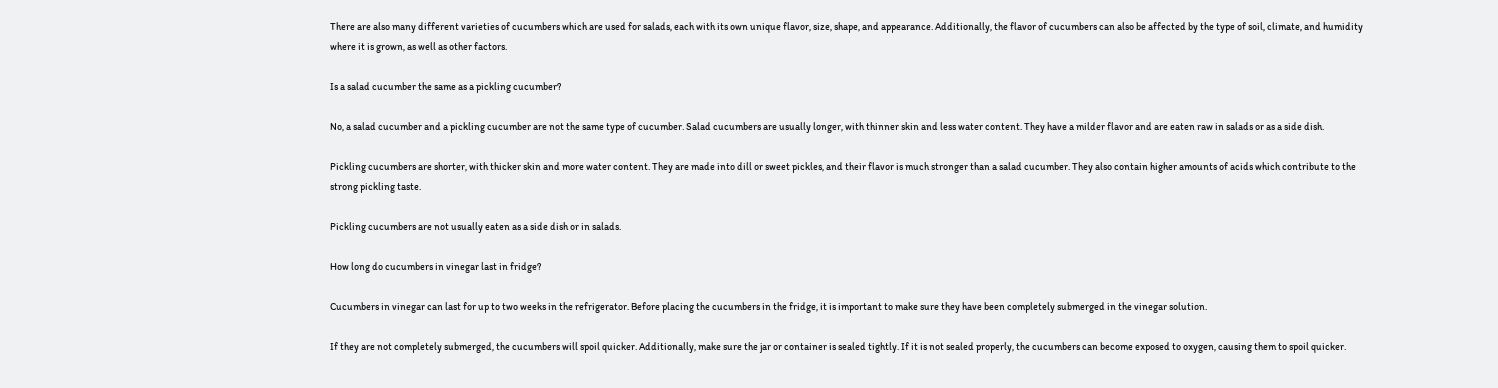There are also many different varieties of cucumbers which are used for salads, each with its own unique flavor, size, shape, and appearance. Additionally, the flavor of cucumbers can also be affected by the type of soil, climate, and humidity where it is grown, as well as other factors.

Is a salad cucumber the same as a pickling cucumber?

No, a salad cucumber and a pickling cucumber are not the same type of cucumber. Salad cucumbers are usually longer, with thinner skin and less water content. They have a milder flavor and are eaten raw in salads or as a side dish.

Pickling cucumbers are shorter, with thicker skin and more water content. They are made into dill or sweet pickles, and their flavor is much stronger than a salad cucumber. They also contain higher amounts of acids which contribute to the strong pickling taste.

Pickling cucumbers are not usually eaten as a side dish or in salads.

How long do cucumbers in vinegar last in fridge?

Cucumbers in vinegar can last for up to two weeks in the refrigerator. Before placing the cucumbers in the fridge, it is important to make sure they have been completely submerged in the vinegar solution.

If they are not completely submerged, the cucumbers will spoil quicker. Additionally, make sure the jar or container is sealed tightly. If it is not sealed properly, the cucumbers can become exposed to oxygen, causing them to spoil quicker.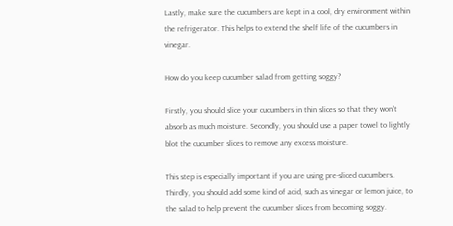Lastly, make sure the cucumbers are kept in a cool, dry environment within the refrigerator. This helps to extend the shelf life of the cucumbers in vinegar.

How do you keep cucumber salad from getting soggy?

Firstly, you should slice your cucumbers in thin slices so that they won’t absorb as much moisture. Secondly, you should use a paper towel to lightly blot the cucumber slices to remove any excess moisture.

This step is especially important if you are using pre-sliced cucumbers. Thirdly, you should add some kind of acid, such as vinegar or lemon juice, to the salad to help prevent the cucumber slices from becoming soggy.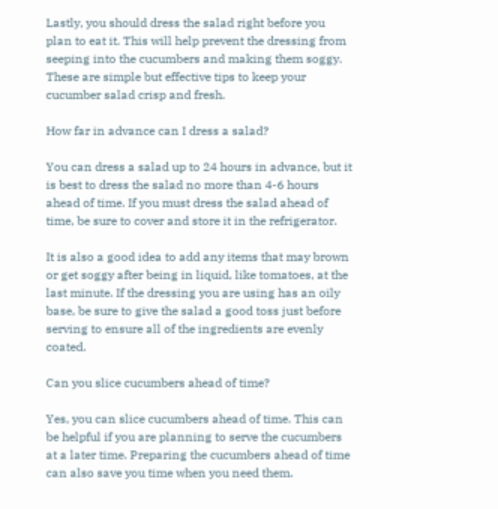Lastly, you should dress the salad right before you plan to eat it. This will help prevent the dressing from seeping into the cucumbers and making them soggy. These are simple but effective tips to keep your cucumber salad crisp and fresh.

How far in advance can I dress a salad?

You can dress a salad up to 24 hours in advance, but it is best to dress the salad no more than 4-6 hours ahead of time. If you must dress the salad ahead of time, be sure to cover and store it in the refrigerator.

It is also a good idea to add any items that may brown or get soggy after being in liquid, like tomatoes, at the last minute. If the dressing you are using has an oily base, be sure to give the salad a good toss just before serving to ensure all of the ingredients are evenly coated.

Can you slice cucumbers ahead of time?

Yes, you can slice cucumbers ahead of time. This can be helpful if you are planning to serve the cucumbers at a later time. Preparing the cucumbers ahead of time can also save you time when you need them.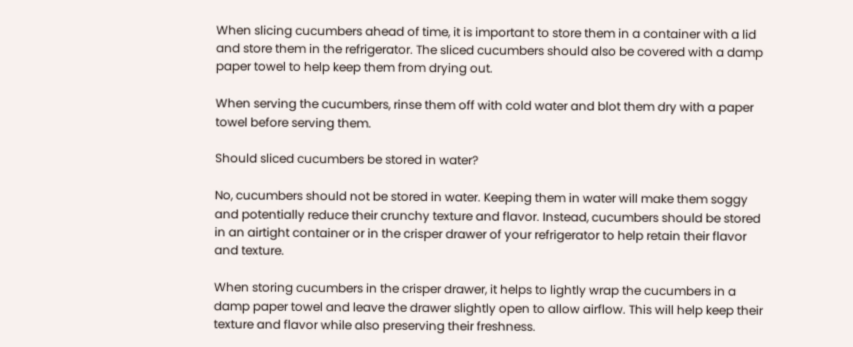When slicing cucumbers ahead of time, it is important to store them in a container with a lid and store them in the refrigerator. The sliced cucumbers should also be covered with a damp paper towel to help keep them from drying out.

When serving the cucumbers, rinse them off with cold water and blot them dry with a paper towel before serving them.

Should sliced cucumbers be stored in water?

No, cucumbers should not be stored in water. Keeping them in water will make them soggy and potentially reduce their crunchy texture and flavor. Instead, cucumbers should be stored in an airtight container or in the crisper drawer of your refrigerator to help retain their flavor and texture.

When storing cucumbers in the crisper drawer, it helps to lightly wrap the cucumbers in a damp paper towel and leave the drawer slightly open to allow airflow. This will help keep their texture and flavor while also preserving their freshness.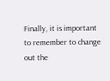Finally, it is important to remember to change out the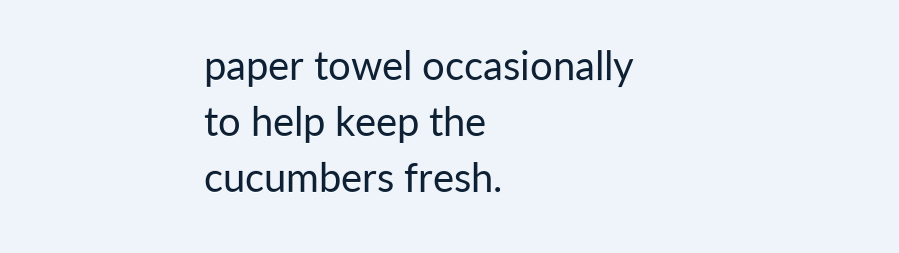paper towel occasionally to help keep the cucumbers fresh.